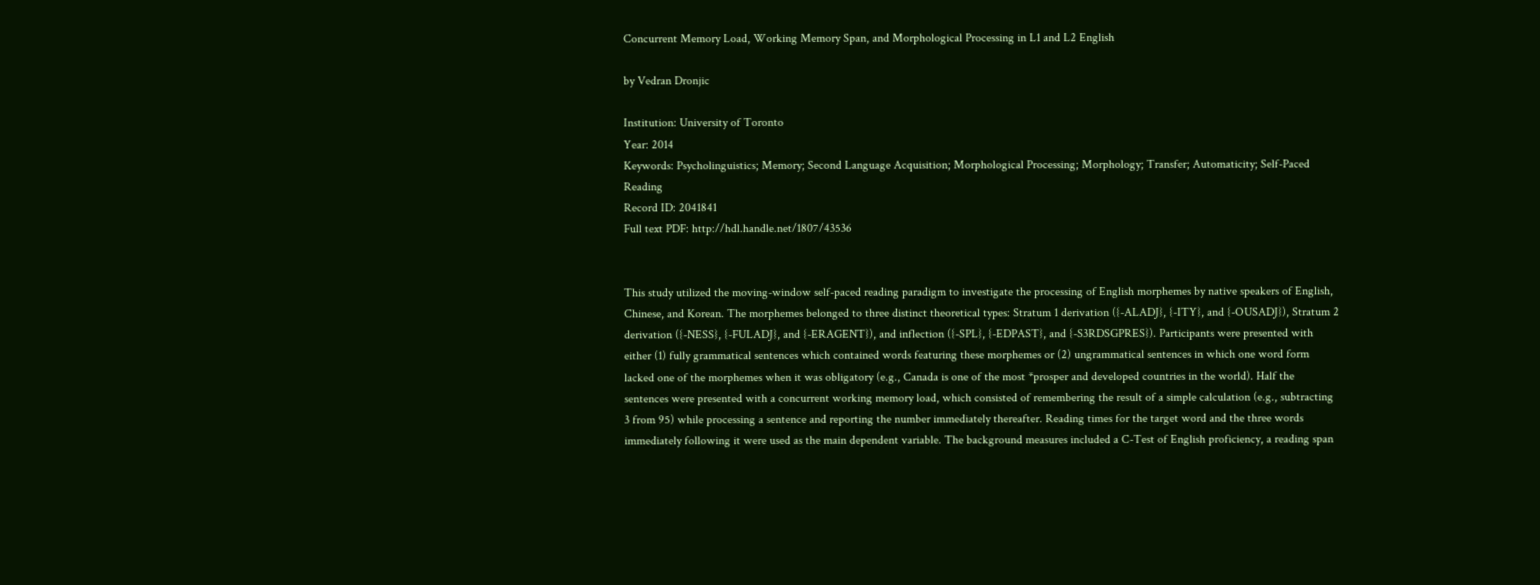Concurrent Memory Load, Working Memory Span, and Morphological Processing in L1 and L2 English

by Vedran Dronjic

Institution: University of Toronto
Year: 2014
Keywords: Psycholinguistics; Memory; Second Language Acquisition; Morphological Processing; Morphology; Transfer; Automaticity; Self-Paced Reading
Record ID: 2041841
Full text PDF: http://hdl.handle.net/1807/43536


This study utilized the moving-window self-paced reading paradigm to investigate the processing of English morphemes by native speakers of English, Chinese, and Korean. The morphemes belonged to three distinct theoretical types: Stratum 1 derivation ({-ALADJ}, {-ITY}, and {-OUSADJ}), Stratum 2 derivation ({-NESS}, {-FULADJ}, and {-ERAGENT}), and inflection ({-SPL}, {-EDPAST}, and {-S3RDSGPRES}). Participants were presented with either (1) fully grammatical sentences which contained words featuring these morphemes or (2) ungrammatical sentences in which one word form lacked one of the morphemes when it was obligatory (e.g., Canada is one of the most *prosper and developed countries in the world). Half the sentences were presented with a concurrent working memory load, which consisted of remembering the result of a simple calculation (e.g., subtracting 3 from 95) while processing a sentence and reporting the number immediately thereafter. Reading times for the target word and the three words immediately following it were used as the main dependent variable. The background measures included a C-Test of English proficiency, a reading span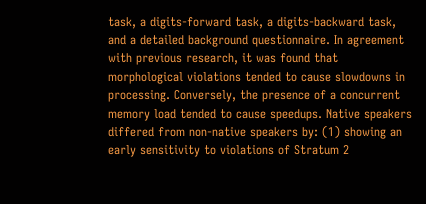task, a digits-forward task, a digits-backward task, and a detailed background questionnaire. In agreement with previous research, it was found that morphological violations tended to cause slowdowns in processing. Conversely, the presence of a concurrent memory load tended to cause speedups. Native speakers differed from non-native speakers by: (1) showing an early sensitivity to violations of Stratum 2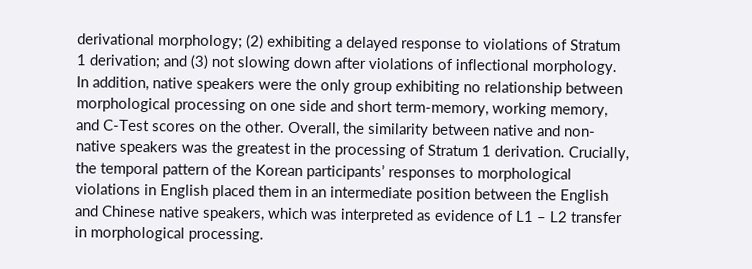derivational morphology; (2) exhibiting a delayed response to violations of Stratum 1 derivation; and (3) not slowing down after violations of inflectional morphology. In addition, native speakers were the only group exhibiting no relationship between morphological processing on one side and short term-memory, working memory, and C-Test scores on the other. Overall, the similarity between native and non-native speakers was the greatest in the processing of Stratum 1 derivation. Crucially, the temporal pattern of the Korean participants’ responses to morphological violations in English placed them in an intermediate position between the English and Chinese native speakers, which was interpreted as evidence of L1 – L2 transfer in morphological processing.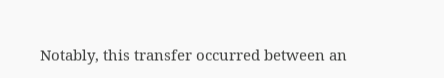Notably, this transfer occurred between an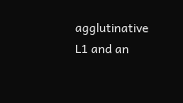agglutinative L1 and an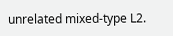unrelated mixed-type L2.